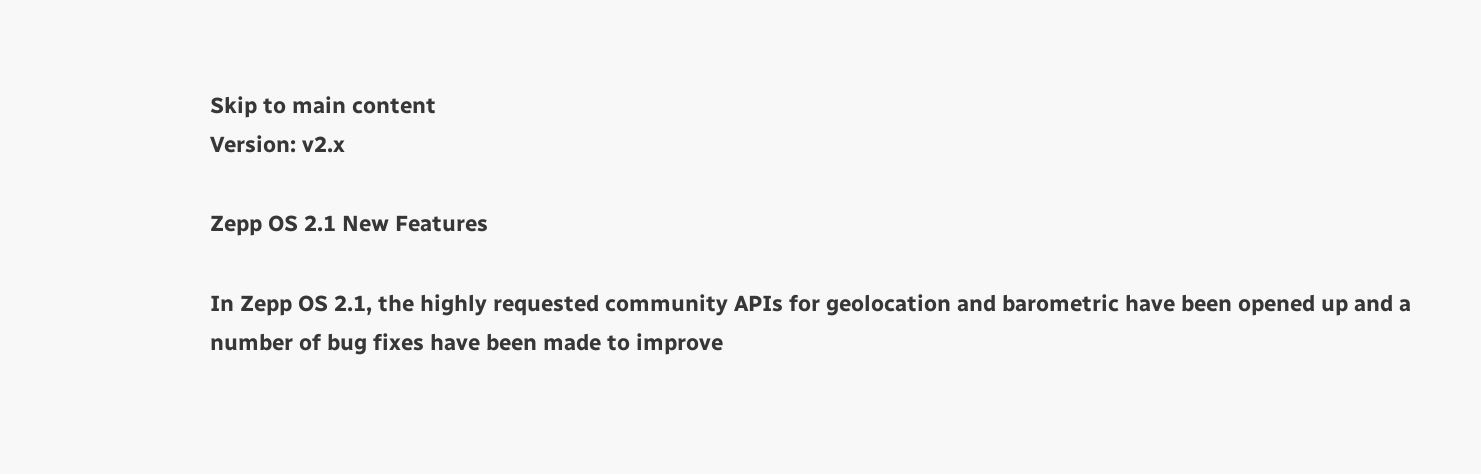Skip to main content
Version: v2.x

Zepp OS 2.1 New Features

In Zepp OS 2.1, the highly requested community APIs for geolocation and barometric have been opened up and a number of bug fixes have been made to improve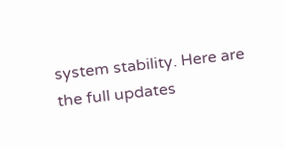system stability. Here are the full updates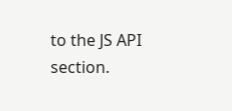to the JS API section.